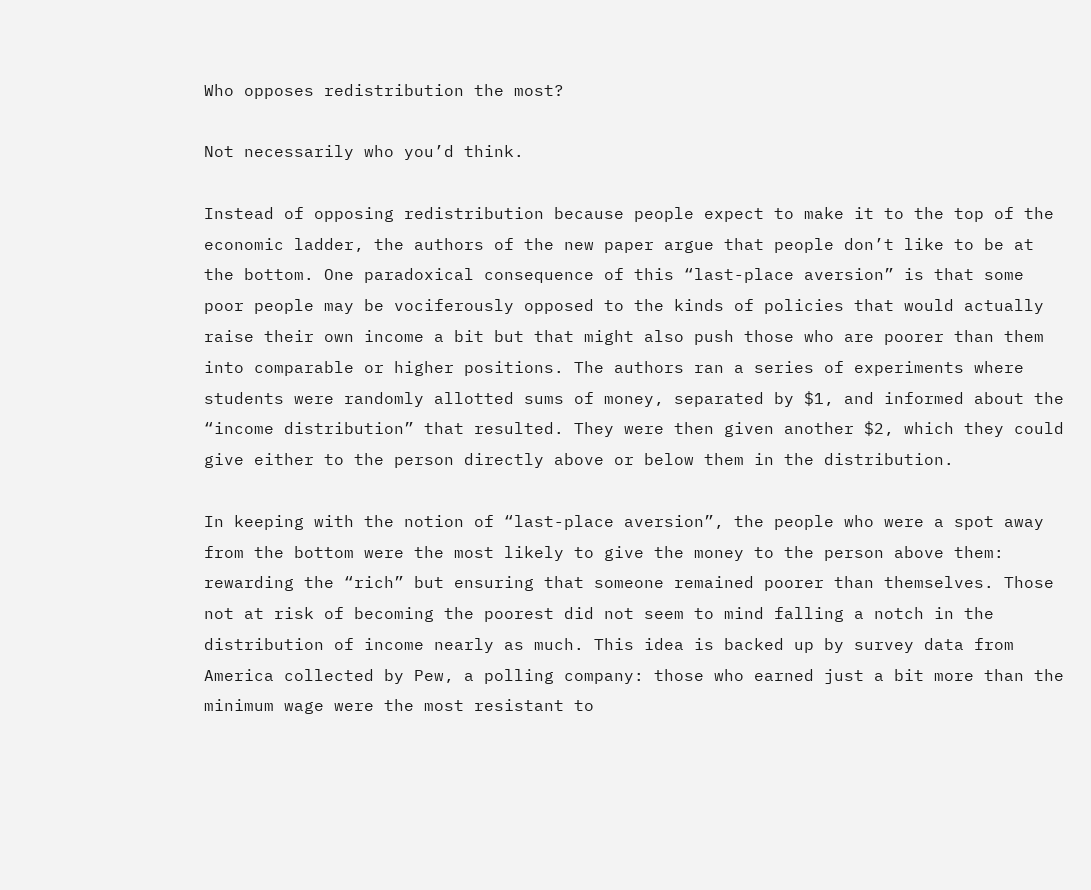Who opposes redistribution the most?

Not necessarily who you’d think.

Instead of opposing redistribution because people expect to make it to the top of the economic ladder, the authors of the new paper argue that people don’t like to be at the bottom. One paradoxical consequence of this “last-place aversion” is that some poor people may be vociferously opposed to the kinds of policies that would actually raise their own income a bit but that might also push those who are poorer than them into comparable or higher positions. The authors ran a series of experiments where students were randomly allotted sums of money, separated by $1, and informed about the “income distribution” that resulted. They were then given another $2, which they could give either to the person directly above or below them in the distribution.

In keeping with the notion of “last-place aversion”, the people who were a spot away from the bottom were the most likely to give the money to the person above them: rewarding the “rich” but ensuring that someone remained poorer than themselves. Those not at risk of becoming the poorest did not seem to mind falling a notch in the distribution of income nearly as much. This idea is backed up by survey data from America collected by Pew, a polling company: those who earned just a bit more than the minimum wage were the most resistant to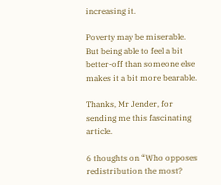increasing it.

Poverty may be miserable. But being able to feel a bit better-off than someone else makes it a bit more bearable.

Thanks, Mr Jender, for sending me this fascinating article.

6 thoughts on “Who opposes redistribution the most?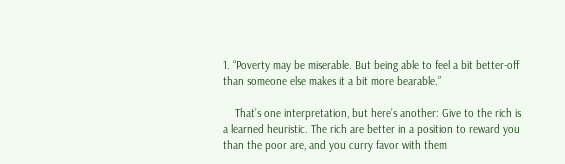1. “Poverty may be miserable. But being able to feel a bit better-off than someone else makes it a bit more bearable.”

    That’s one interpretation, but here’s another: Give to the rich is a learned heuristic. The rich are better in a position to reward you than the poor are, and you curry favor with them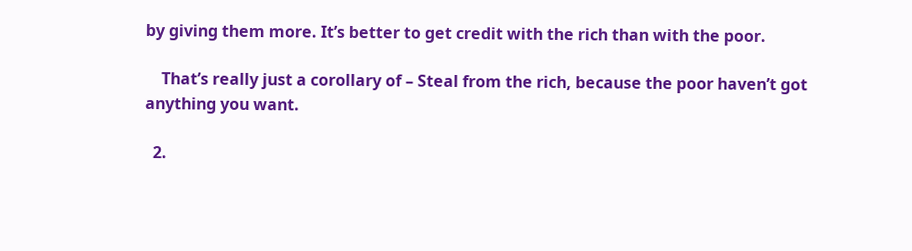by giving them more. It’s better to get credit with the rich than with the poor.

    That’s really just a corollary of – Steal from the rich, because the poor haven’t got anything you want.

  2.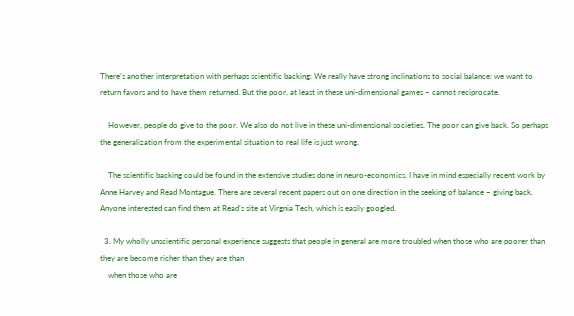There’s another interpretation with perhaps scientific backing: We really have strong inclinations to social balance: we want to return favors and to have them returned. But the poor, at least in these uni-dimensional games – cannot reciprocate.

    However, people do give to the poor. We also do not live in these uni-dimensional societies. The poor can give back. So perhaps the generalization from the experimental situation to real life is just wrong.

    The scientific backing could be found in the extensive studies done in neuro-economics. I have in mind especially recent work by Anne Harvey and Read Montague. There are several recent papers out on one direction in the seeking of balance – giving back. Anyone interested can find them at Read’s site at Virgnia Tech, which is easily googled.

  3. My wholly unscientific personal experience suggests that people in general are more troubled when those who are poorer than they are become richer than they are than
    when those who are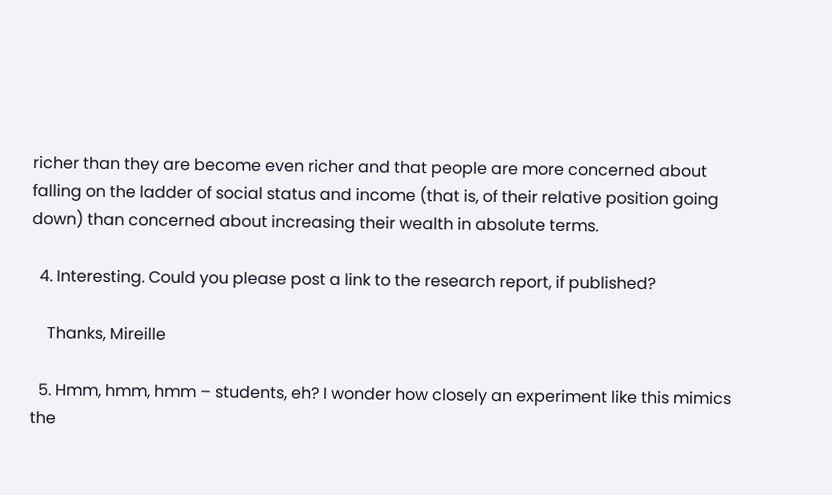richer than they are become even richer and that people are more concerned about falling on the ladder of social status and income (that is, of their relative position going down) than concerned about increasing their wealth in absolute terms.

  4. Interesting. Could you please post a link to the research report, if published?

    Thanks, Mireille

  5. Hmm, hmm, hmm – students, eh? I wonder how closely an experiment like this mimics the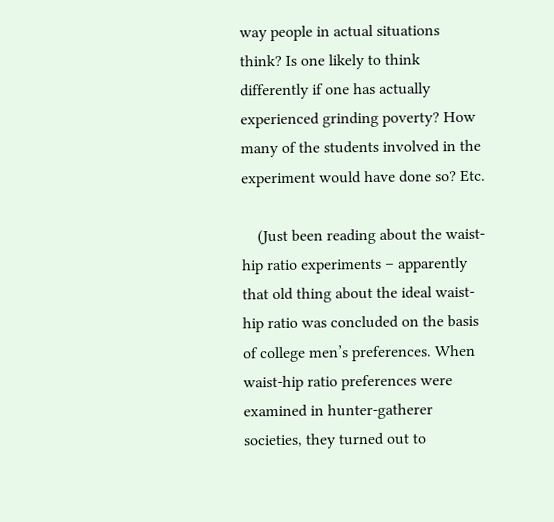way people in actual situations think? Is one likely to think differently if one has actually experienced grinding poverty? How many of the students involved in the experiment would have done so? Etc.

    (Just been reading about the waist-hip ratio experiments – apparently that old thing about the ideal waist-hip ratio was concluded on the basis of college men’s preferences. When waist-hip ratio preferences were examined in hunter-gatherer societies, they turned out to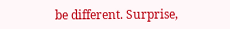be different. Surprise,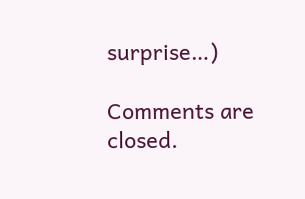surprise…)

Comments are closed.